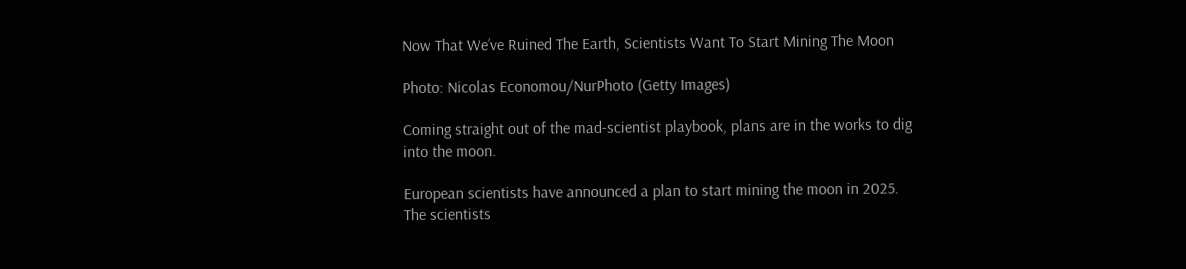Now That We’ve Ruined The Earth, Scientists Want To Start Mining The Moon

Photo: Nicolas Economou/NurPhoto (Getty Images)

Coming straight out of the mad-scientist playbook, plans are in the works to dig into the moon.

European scientists have announced a plan to start mining the moon in 2025. The scientists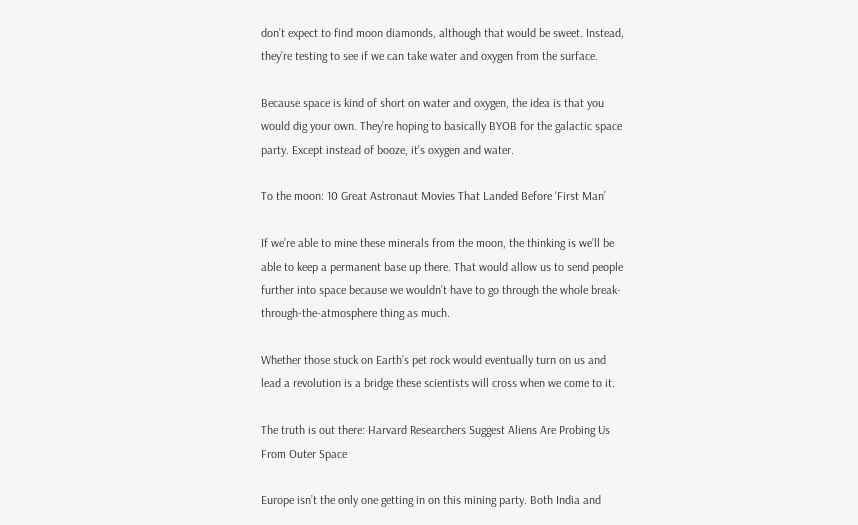don’t expect to find moon diamonds, although that would be sweet. Instead, they’re testing to see if we can take water and oxygen from the surface.

Because space is kind of short on water and oxygen, the idea is that you would dig your own. They’re hoping to basically BYOB for the galactic space party. Except instead of booze, it’s oxygen and water.

To the moon: 10 Great Astronaut Movies That Landed Before ‘First Man’

If we’re able to mine these minerals from the moon, the thinking is we’ll be able to keep a permanent base up there. That would allow us to send people further into space because we wouldn’t have to go through the whole break-through-the-atmosphere thing as much.

Whether those stuck on Earth’s pet rock would eventually turn on us and lead a revolution is a bridge these scientists will cross when we come to it.

The truth is out there: Harvard Researchers Suggest Aliens Are Probing Us From Outer Space

Europe isn’t the only one getting in on this mining party. Both India and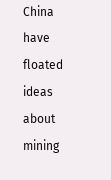China have floated ideas about mining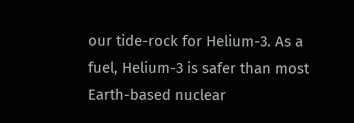our tide-rock for Helium-3. As a fuel, Helium-3 is safer than most Earth-based nuclear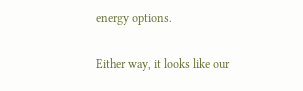energy options.

Either way, it looks like our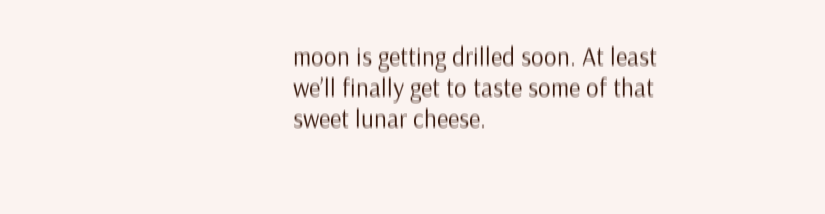moon is getting drilled soon. At least we’ll finally get to taste some of that sweet lunar cheese.